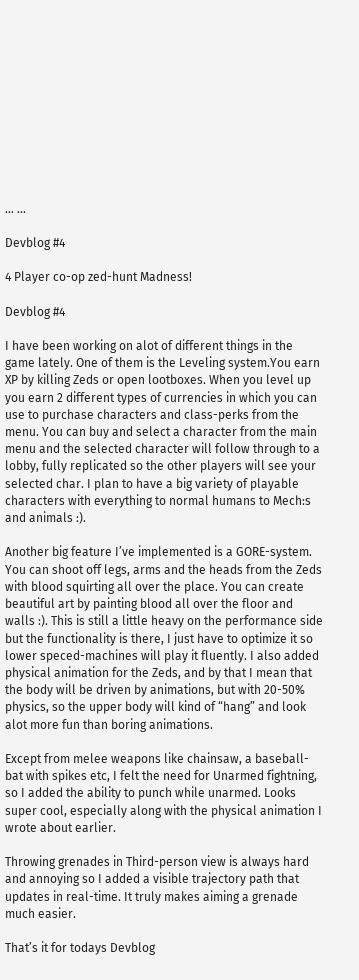... ...

Devblog #4

4 Player co-op zed-hunt Madness!

Devblog #4

I have been working on alot of different things in the game lately. One of them is the Leveling system.You earn XP by killing Zeds or open lootboxes. When you level up you earn 2 different types of currencies in which you can use to purchase characters and class-perks from the menu. You can buy and select a character from the main menu and the selected character will follow through to a lobby, fully replicated so the other players will see your selected char. I plan to have a big variety of playable characters with everything to normal humans to Mech:s and animals :).

Another big feature I’ve implemented is a GORE-system. You can shoot off legs, arms and the heads from the Zeds with blood squirting all over the place. You can create beautiful art by painting blood all over the floor and walls :). This is still a little heavy on the performance side but the functionality is there, I just have to optimize it so lower speced-machines will play it fluently. I also added physical animation for the Zeds, and by that I mean that the body will be driven by animations, but with 20-50% physics, so the upper body will kind of “hang” and look alot more fun than boring animations.

Except from melee weapons like chainsaw, a baseball-bat with spikes etc, I felt the need for Unarmed fightning, so I added the ability to punch while unarmed. Looks super cool, especially along with the physical animation I wrote about earlier.

Throwing grenades in Third-person view is always hard and annoying so I added a visible trajectory path that updates in real-time. It truly makes aiming a grenade much easier.

That’s it for todays Devblog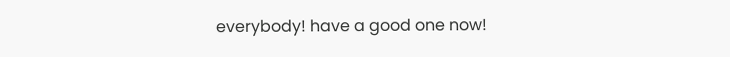everybody! have a good one now!